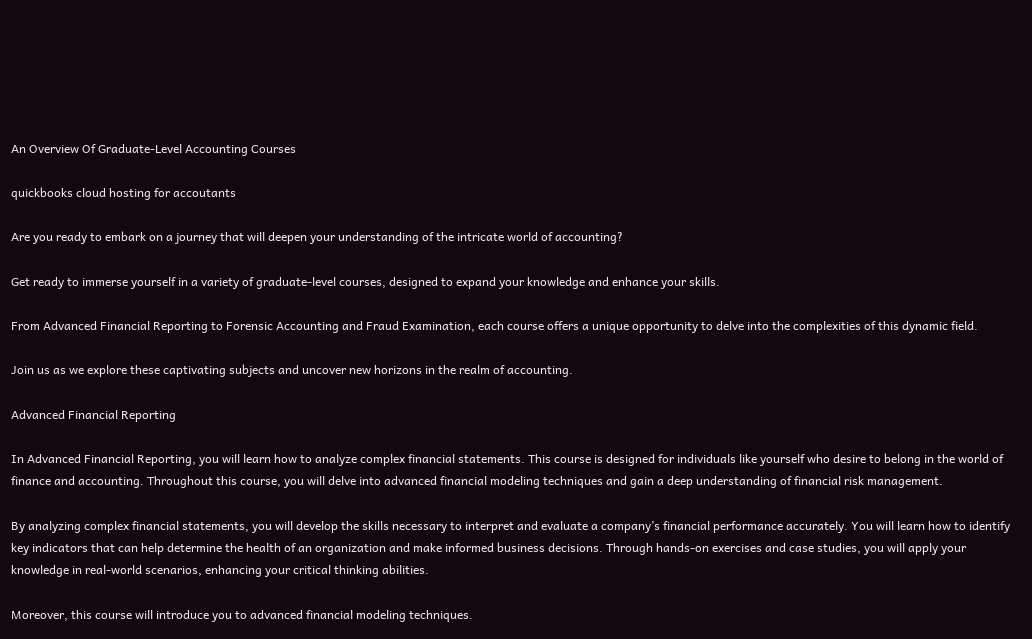An Overview Of Graduate-Level Accounting Courses

quickbooks cloud hosting for accoutants

Are you ready to embark on a journey that will deepen your understanding of the intricate world of accounting?

Get ready to immerse yourself in a variety of graduate-level courses, designed to expand your knowledge and enhance your skills.

From Advanced Financial Reporting to Forensic Accounting and Fraud Examination, each course offers a unique opportunity to delve into the complexities of this dynamic field.

Join us as we explore these captivating subjects and uncover new horizons in the realm of accounting.

Advanced Financial Reporting

In Advanced Financial Reporting, you will learn how to analyze complex financial statements. This course is designed for individuals like yourself who desire to belong in the world of finance and accounting. Throughout this course, you will delve into advanced financial modeling techniques and gain a deep understanding of financial risk management.

By analyzing complex financial statements, you will develop the skills necessary to interpret and evaluate a company’s financial performance accurately. You will learn how to identify key indicators that can help determine the health of an organization and make informed business decisions. Through hands-on exercises and case studies, you will apply your knowledge in real-world scenarios, enhancing your critical thinking abilities.

Moreover, this course will introduce you to advanced financial modeling techniques.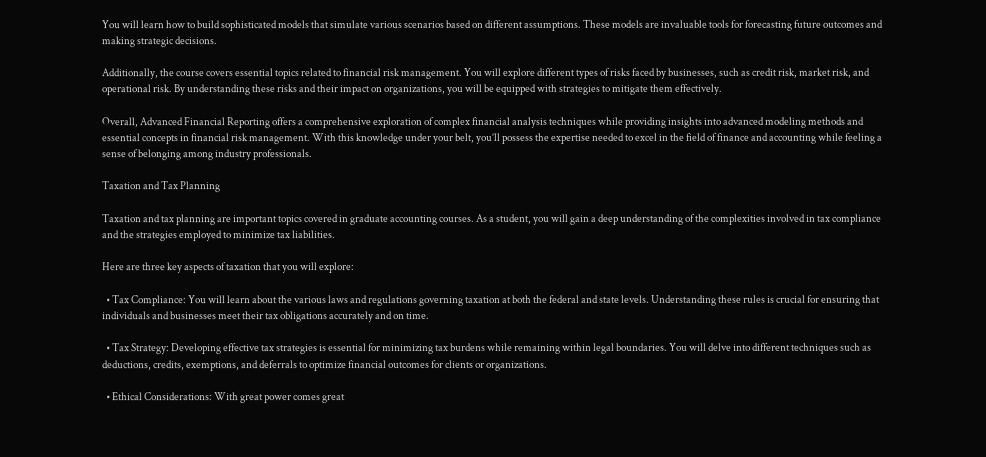You will learn how to build sophisticated models that simulate various scenarios based on different assumptions. These models are invaluable tools for forecasting future outcomes and making strategic decisions.

Additionally, the course covers essential topics related to financial risk management. You will explore different types of risks faced by businesses, such as credit risk, market risk, and operational risk. By understanding these risks and their impact on organizations, you will be equipped with strategies to mitigate them effectively.

Overall, Advanced Financial Reporting offers a comprehensive exploration of complex financial analysis techniques while providing insights into advanced modeling methods and essential concepts in financial risk management. With this knowledge under your belt, you’ll possess the expertise needed to excel in the field of finance and accounting while feeling a sense of belonging among industry professionals.

Taxation and Tax Planning

Taxation and tax planning are important topics covered in graduate accounting courses. As a student, you will gain a deep understanding of the complexities involved in tax compliance and the strategies employed to minimize tax liabilities.

Here are three key aspects of taxation that you will explore:

  • Tax Compliance: You will learn about the various laws and regulations governing taxation at both the federal and state levels. Understanding these rules is crucial for ensuring that individuals and businesses meet their tax obligations accurately and on time.

  • Tax Strategy: Developing effective tax strategies is essential for minimizing tax burdens while remaining within legal boundaries. You will delve into different techniques such as deductions, credits, exemptions, and deferrals to optimize financial outcomes for clients or organizations.

  • Ethical Considerations: With great power comes great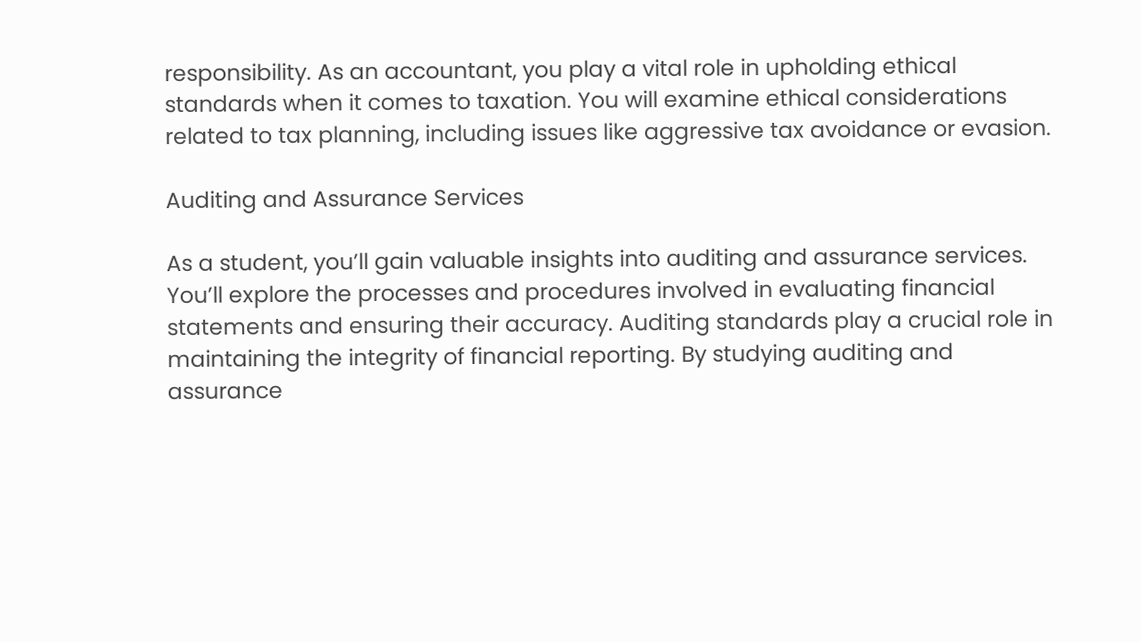responsibility. As an accountant, you play a vital role in upholding ethical standards when it comes to taxation. You will examine ethical considerations related to tax planning, including issues like aggressive tax avoidance or evasion.

Auditing and Assurance Services

As a student, you’ll gain valuable insights into auditing and assurance services. You’ll explore the processes and procedures involved in evaluating financial statements and ensuring their accuracy. Auditing standards play a crucial role in maintaining the integrity of financial reporting. By studying auditing and assurance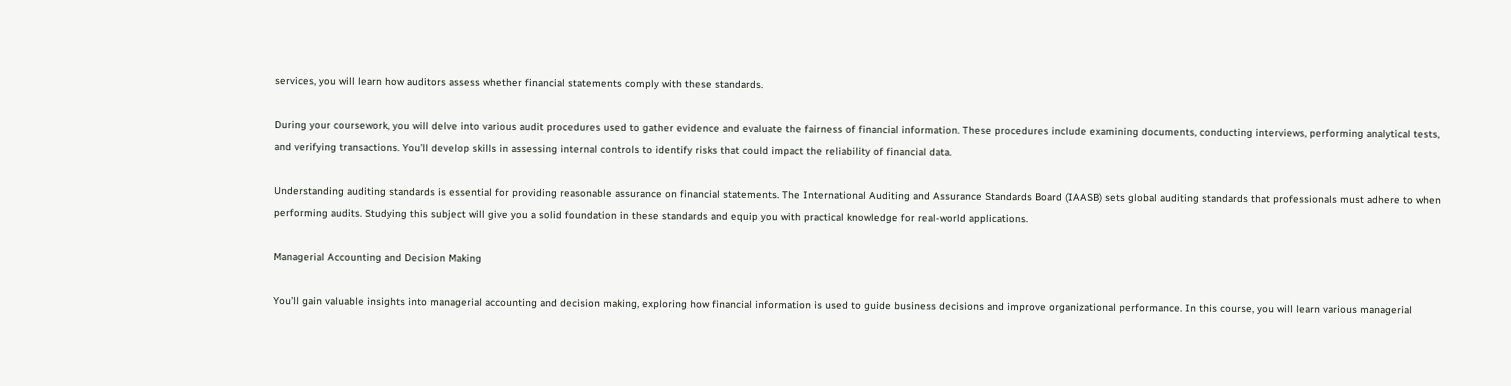services, you will learn how auditors assess whether financial statements comply with these standards.

During your coursework, you will delve into various audit procedures used to gather evidence and evaluate the fairness of financial information. These procedures include examining documents, conducting interviews, performing analytical tests, and verifying transactions. You’ll develop skills in assessing internal controls to identify risks that could impact the reliability of financial data.

Understanding auditing standards is essential for providing reasonable assurance on financial statements. The International Auditing and Assurance Standards Board (IAASB) sets global auditing standards that professionals must adhere to when performing audits. Studying this subject will give you a solid foundation in these standards and equip you with practical knowledge for real-world applications.

Managerial Accounting and Decision Making

You’ll gain valuable insights into managerial accounting and decision making, exploring how financial information is used to guide business decisions and improve organizational performance. In this course, you will learn various managerial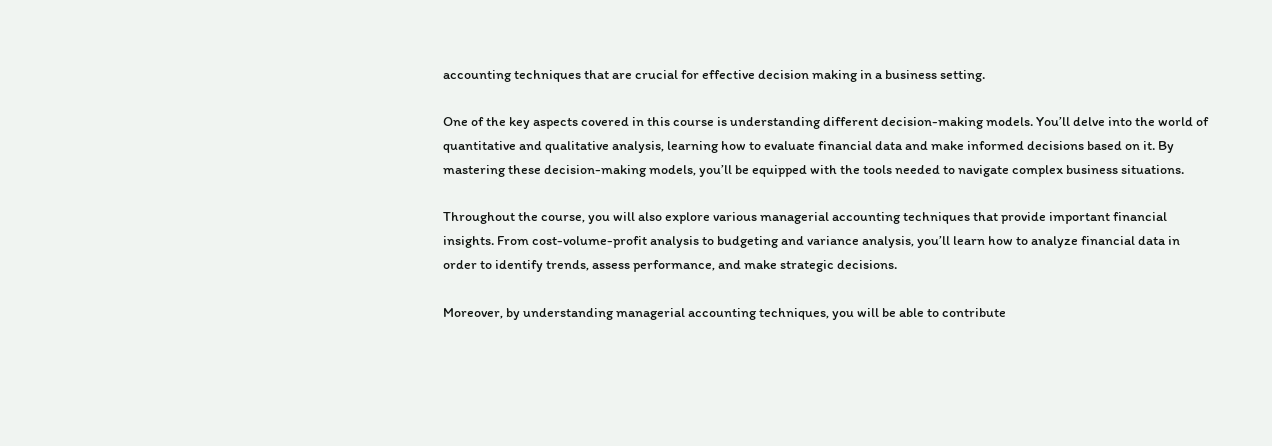accounting techniques that are crucial for effective decision making in a business setting.

One of the key aspects covered in this course is understanding different decision-making models. You’ll delve into the world of quantitative and qualitative analysis, learning how to evaluate financial data and make informed decisions based on it. By mastering these decision-making models, you’ll be equipped with the tools needed to navigate complex business situations.

Throughout the course, you will also explore various managerial accounting techniques that provide important financial insights. From cost-volume-profit analysis to budgeting and variance analysis, you’ll learn how to analyze financial data in order to identify trends, assess performance, and make strategic decisions.

Moreover, by understanding managerial accounting techniques, you will be able to contribute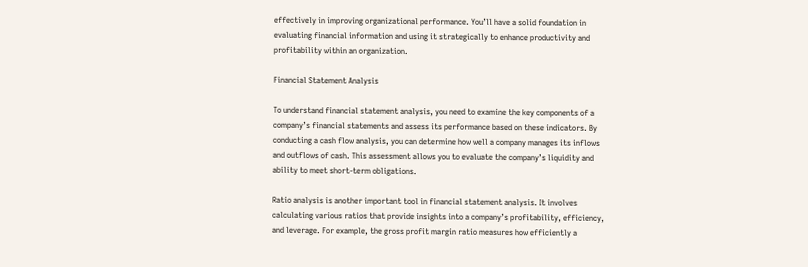effectively in improving organizational performance. You’ll have a solid foundation in evaluating financial information and using it strategically to enhance productivity and profitability within an organization.

Financial Statement Analysis

To understand financial statement analysis, you need to examine the key components of a company’s financial statements and assess its performance based on these indicators. By conducting a cash flow analysis, you can determine how well a company manages its inflows and outflows of cash. This assessment allows you to evaluate the company’s liquidity and ability to meet short-term obligations.

Ratio analysis is another important tool in financial statement analysis. It involves calculating various ratios that provide insights into a company’s profitability, efficiency, and leverage. For example, the gross profit margin ratio measures how efficiently a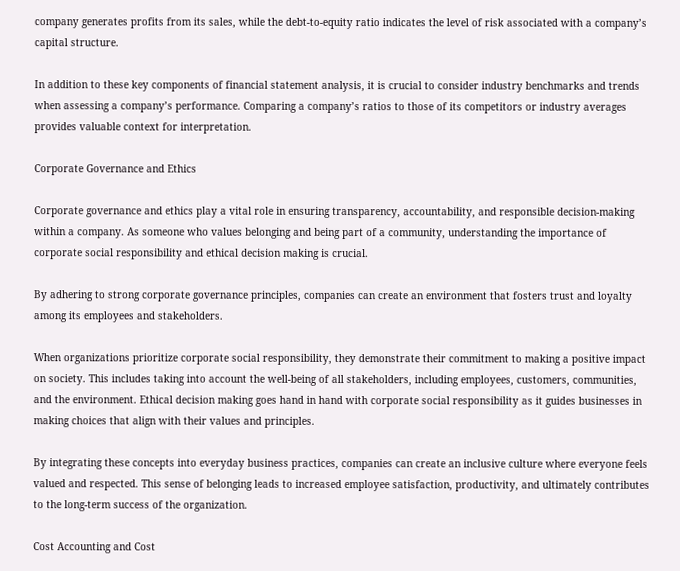company generates profits from its sales, while the debt-to-equity ratio indicates the level of risk associated with a company’s capital structure.

In addition to these key components of financial statement analysis, it is crucial to consider industry benchmarks and trends when assessing a company’s performance. Comparing a company’s ratios to those of its competitors or industry averages provides valuable context for interpretation.

Corporate Governance and Ethics

Corporate governance and ethics play a vital role in ensuring transparency, accountability, and responsible decision-making within a company. As someone who values belonging and being part of a community, understanding the importance of corporate social responsibility and ethical decision making is crucial.

By adhering to strong corporate governance principles, companies can create an environment that fosters trust and loyalty among its employees and stakeholders.

When organizations prioritize corporate social responsibility, they demonstrate their commitment to making a positive impact on society. This includes taking into account the well-being of all stakeholders, including employees, customers, communities, and the environment. Ethical decision making goes hand in hand with corporate social responsibility as it guides businesses in making choices that align with their values and principles.

By integrating these concepts into everyday business practices, companies can create an inclusive culture where everyone feels valued and respected. This sense of belonging leads to increased employee satisfaction, productivity, and ultimately contributes to the long-term success of the organization.

Cost Accounting and Cost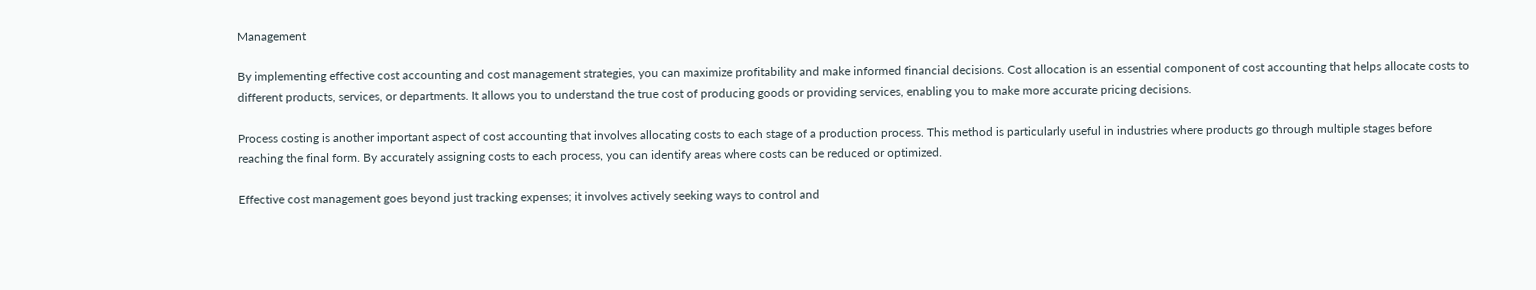Management

By implementing effective cost accounting and cost management strategies, you can maximize profitability and make informed financial decisions. Cost allocation is an essential component of cost accounting that helps allocate costs to different products, services, or departments. It allows you to understand the true cost of producing goods or providing services, enabling you to make more accurate pricing decisions.

Process costing is another important aspect of cost accounting that involves allocating costs to each stage of a production process. This method is particularly useful in industries where products go through multiple stages before reaching the final form. By accurately assigning costs to each process, you can identify areas where costs can be reduced or optimized.

Effective cost management goes beyond just tracking expenses; it involves actively seeking ways to control and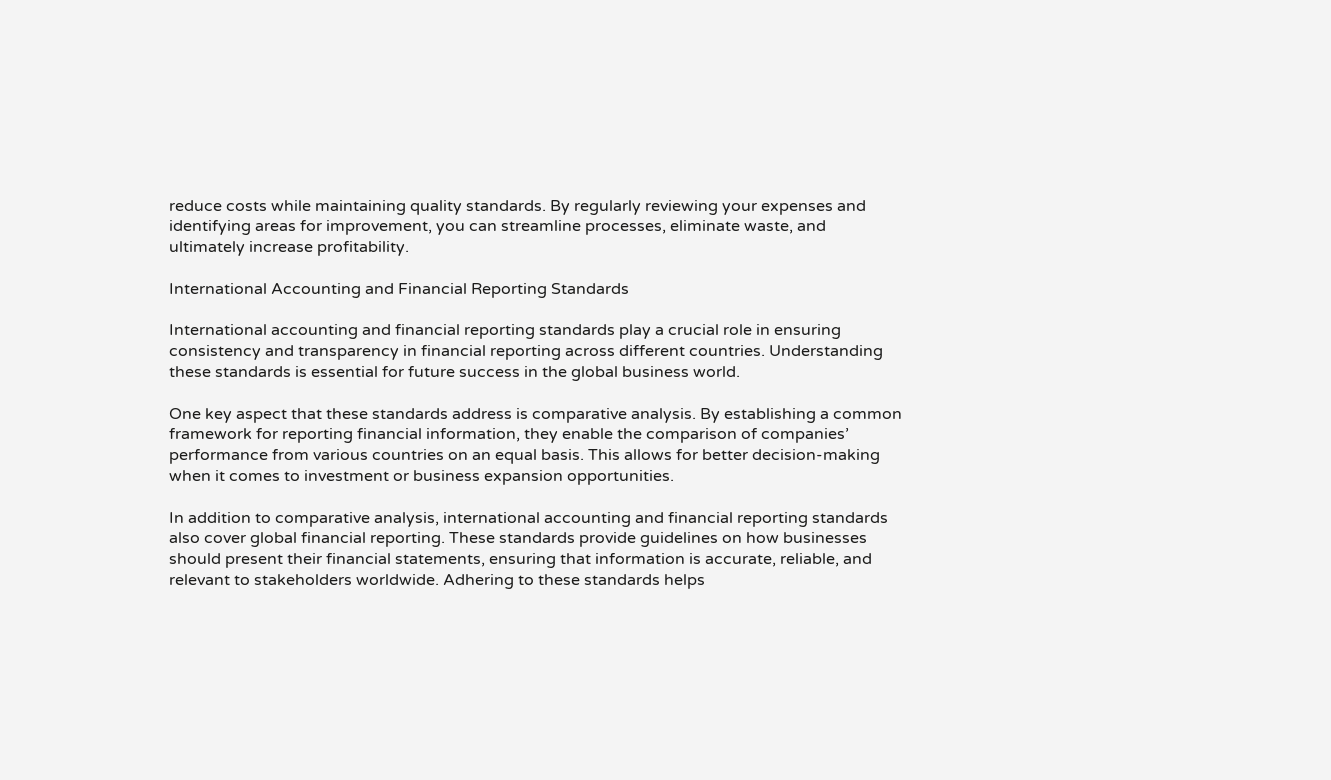reduce costs while maintaining quality standards. By regularly reviewing your expenses and identifying areas for improvement, you can streamline processes, eliminate waste, and ultimately increase profitability.

International Accounting and Financial Reporting Standards

International accounting and financial reporting standards play a crucial role in ensuring consistency and transparency in financial reporting across different countries. Understanding these standards is essential for future success in the global business world.

One key aspect that these standards address is comparative analysis. By establishing a common framework for reporting financial information, they enable the comparison of companies’ performance from various countries on an equal basis. This allows for better decision-making when it comes to investment or business expansion opportunities.

In addition to comparative analysis, international accounting and financial reporting standards also cover global financial reporting. These standards provide guidelines on how businesses should present their financial statements, ensuring that information is accurate, reliable, and relevant to stakeholders worldwide. Adhering to these standards helps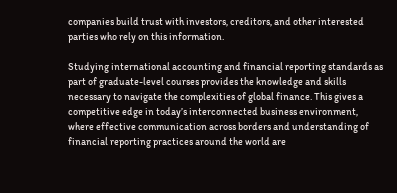companies build trust with investors, creditors, and other interested parties who rely on this information.

Studying international accounting and financial reporting standards as part of graduate-level courses provides the knowledge and skills necessary to navigate the complexities of global finance. This gives a competitive edge in today’s interconnected business environment, where effective communication across borders and understanding of financial reporting practices around the world are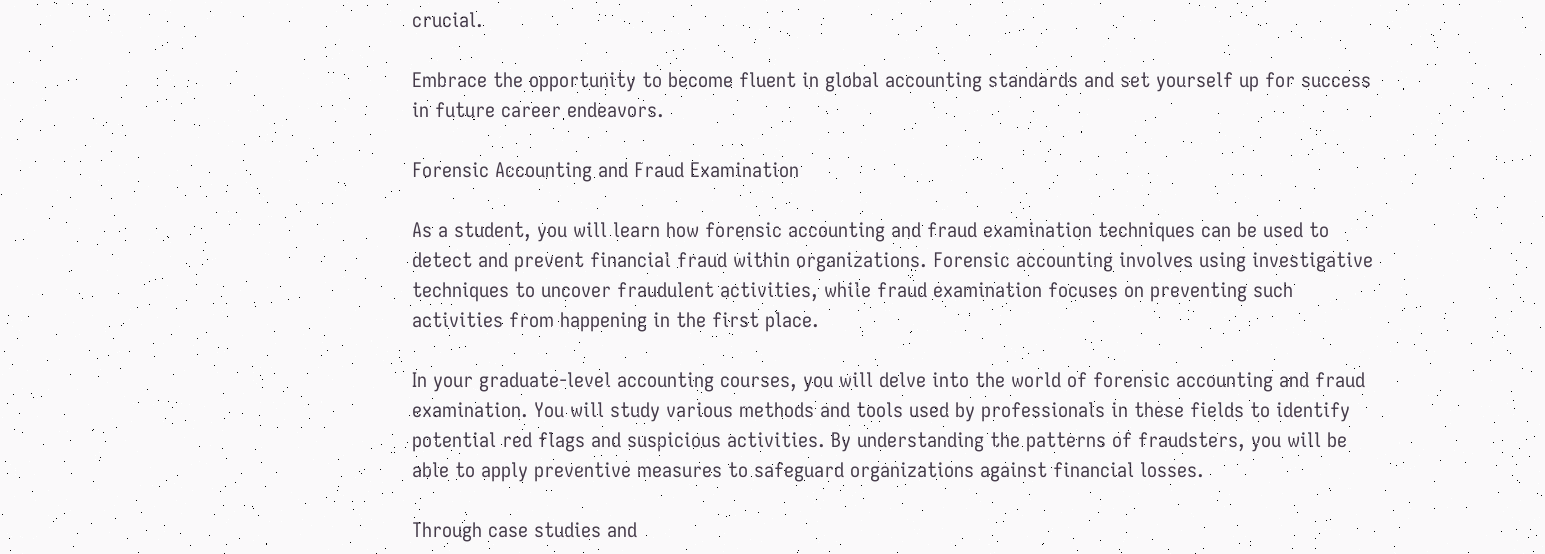crucial.

Embrace the opportunity to become fluent in global accounting standards and set yourself up for success in future career endeavors.

Forensic Accounting and Fraud Examination

As a student, you will learn how forensic accounting and fraud examination techniques can be used to detect and prevent financial fraud within organizations. Forensic accounting involves using investigative techniques to uncover fraudulent activities, while fraud examination focuses on preventing such activities from happening in the first place.

In your graduate-level accounting courses, you will delve into the world of forensic accounting and fraud examination. You will study various methods and tools used by professionals in these fields to identify potential red flags and suspicious activities. By understanding the patterns of fraudsters, you will be able to apply preventive measures to safeguard organizations against financial losses.

Through case studies and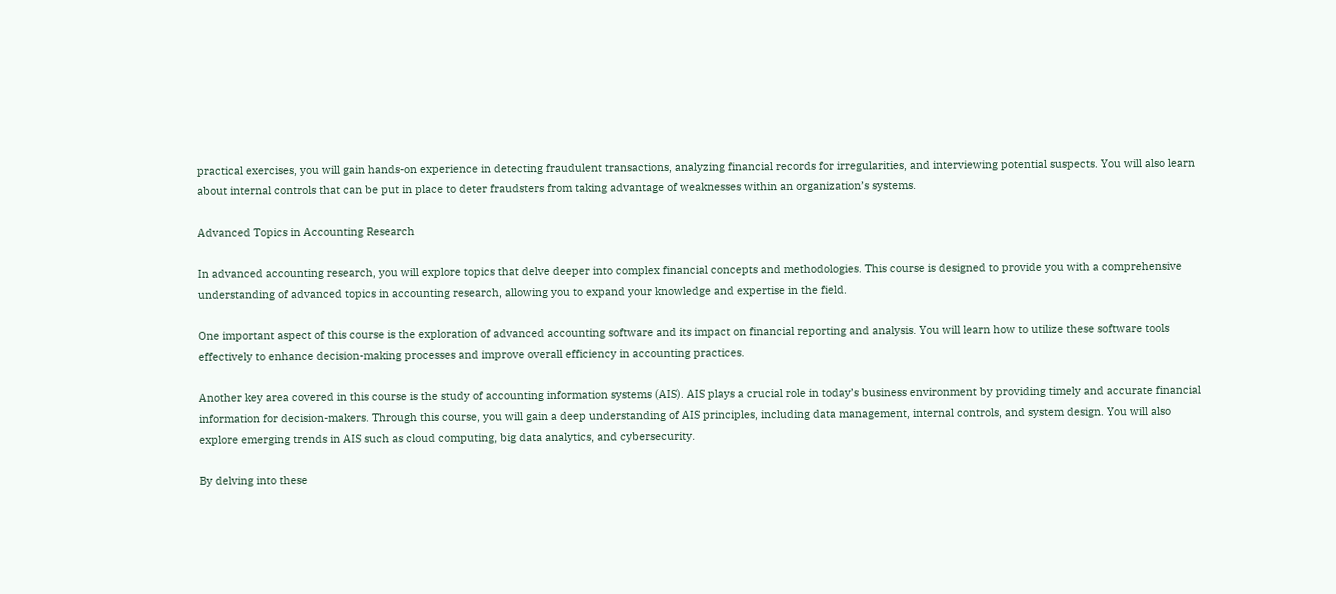practical exercises, you will gain hands-on experience in detecting fraudulent transactions, analyzing financial records for irregularities, and interviewing potential suspects. You will also learn about internal controls that can be put in place to deter fraudsters from taking advantage of weaknesses within an organization’s systems.

Advanced Topics in Accounting Research

In advanced accounting research, you will explore topics that delve deeper into complex financial concepts and methodologies. This course is designed to provide you with a comprehensive understanding of advanced topics in accounting research, allowing you to expand your knowledge and expertise in the field.

One important aspect of this course is the exploration of advanced accounting software and its impact on financial reporting and analysis. You will learn how to utilize these software tools effectively to enhance decision-making processes and improve overall efficiency in accounting practices.

Another key area covered in this course is the study of accounting information systems (AIS). AIS plays a crucial role in today’s business environment by providing timely and accurate financial information for decision-makers. Through this course, you will gain a deep understanding of AIS principles, including data management, internal controls, and system design. You will also explore emerging trends in AIS such as cloud computing, big data analytics, and cybersecurity.

By delving into these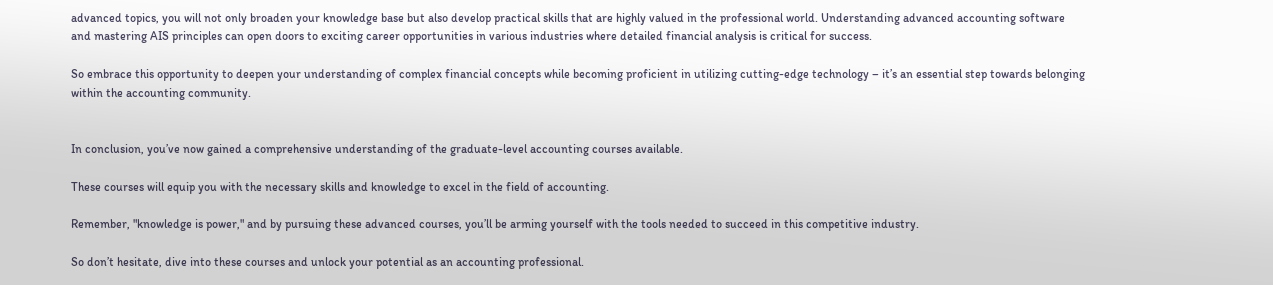advanced topics, you will not only broaden your knowledge base but also develop practical skills that are highly valued in the professional world. Understanding advanced accounting software and mastering AIS principles can open doors to exciting career opportunities in various industries where detailed financial analysis is critical for success.

So embrace this opportunity to deepen your understanding of complex financial concepts while becoming proficient in utilizing cutting-edge technology – it’s an essential step towards belonging within the accounting community.


In conclusion, you’ve now gained a comprehensive understanding of the graduate-level accounting courses available.

These courses will equip you with the necessary skills and knowledge to excel in the field of accounting.

Remember, "knowledge is power," and by pursuing these advanced courses, you’ll be arming yourself with the tools needed to succeed in this competitive industry.

So don’t hesitate, dive into these courses and unlock your potential as an accounting professional.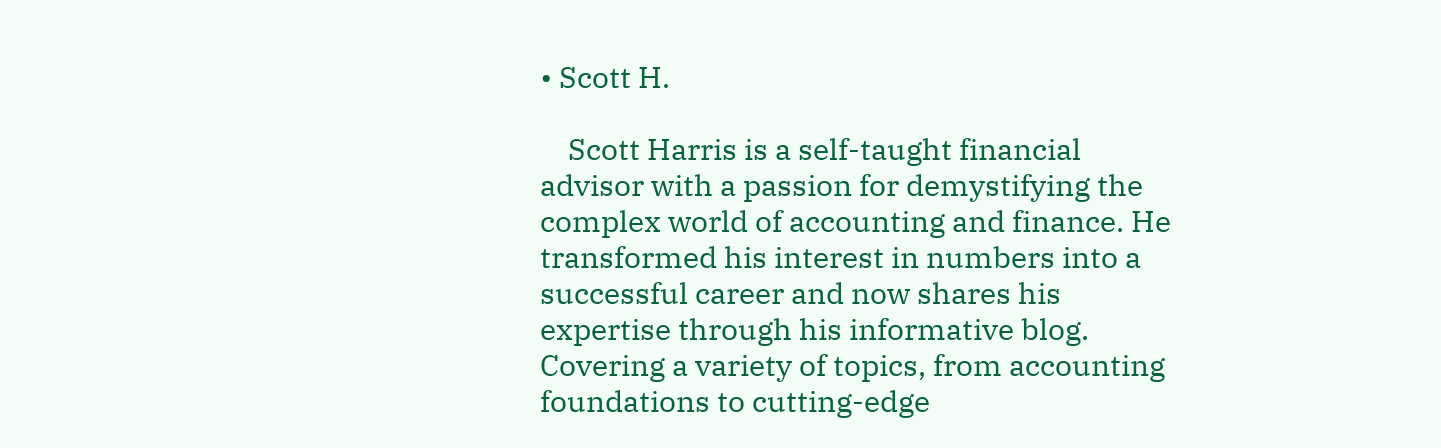• Scott H.

    Scott Harris is a self-taught financial advisor with a passion for demystifying the complex world of accounting and finance. He transformed his interest in numbers into a successful career and now shares his expertise through his informative blog. Covering a variety of topics, from accounting foundations to cutting-edge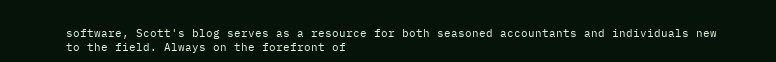software, Scott's blog serves as a resource for both seasoned accountants and individuals new to the field. Always on the forefront of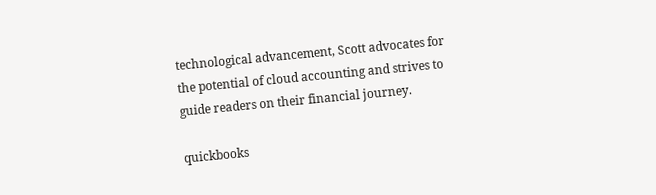technological advancement, Scott advocates for the potential of cloud accounting and strives to guide readers on their financial journey.

quickbooks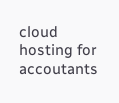cloud hosting for accoutants